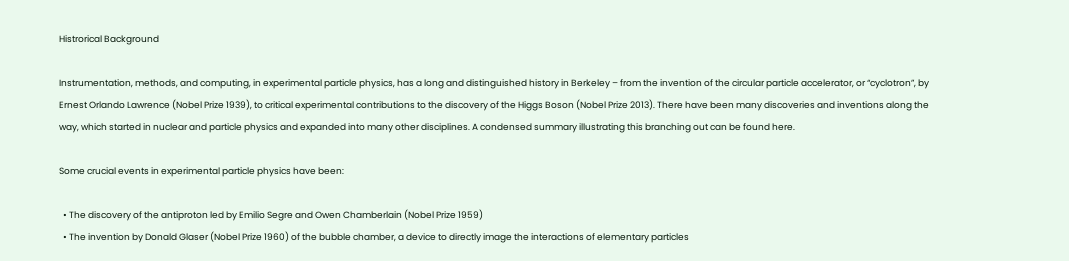Histrorical Background

Instrumentation, methods, and computing, in experimental particle physics, has a long and distinguished history in Berkeley – from the invention of the circular particle accelerator, or “cyclotron”, by Ernest Orlando Lawrence (Nobel Prize 1939), to critical experimental contributions to the discovery of the Higgs Boson (Nobel Prize 2013). There have been many discoveries and inventions along the way, which started in nuclear and particle physics and expanded into many other disciplines. A condensed summary illustrating this branching out can be found here.

Some crucial events in experimental particle physics have been:

  • The discovery of the antiproton led by Emilio Segre and Owen Chamberlain (Nobel Prize 1959)
  • The invention by Donald Glaser (Nobel Prize 1960) of the bubble chamber, a device to directly image the interactions of elementary particles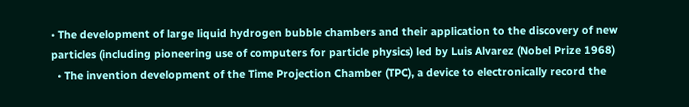• The development of large liquid hydrogen bubble chambers and their application to the discovery of new particles (including pioneering use of computers for particle physics) led by Luis Alvarez (Nobel Prize 1968)
  • The invention development of the Time Projection Chamber (TPC), a device to electronically record the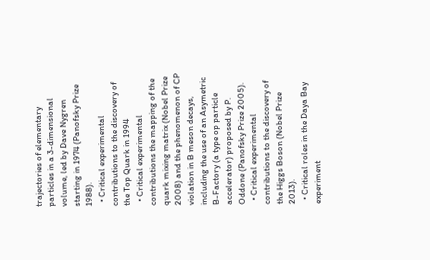trajectories of elementary particles in a 3-dimensional volume, led by Dave Nygren starting in 1974 (Panofsky Prize 1988).
  • Critical experimental contributions to the discovery of the Top Quark in 1994
  • Critical experimental contributions the mapping of the quark mixing matrix (Nobel Prize 2008) and the phenomenon of CP violation in B meson decays, including the use of an Asymetric B-Factory (a type op particle accelerator) proposed by P.  Oddone (Panofsky Prize 2005).
  • Critical experimental contributions to the discovery of  the Higgs Boson (Nobel Prize 2013).
  • Critical roles in the Daya Bay experiment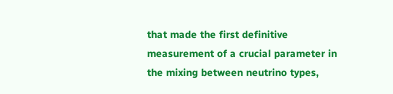that made the first definitive measurement of a crucial parameter in the mixing between neutrino types,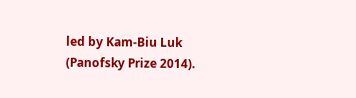led by Kam-Biu Luk (Panofsky Prize 2014).